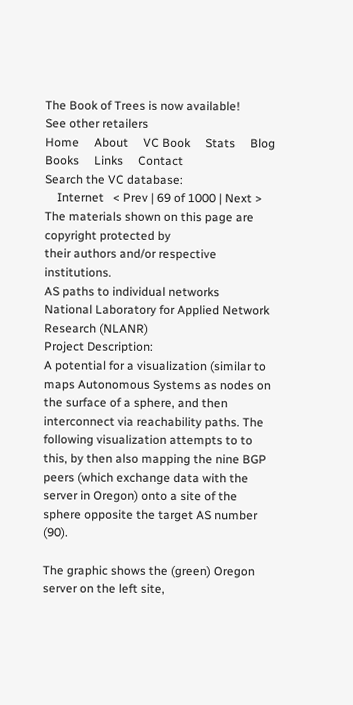The Book of Trees is now available!      See other retailers
Home     About     VC Book     Stats     Blog     Books     Links     Contact
Search the VC database:
    Internet   < Prev | 69 of 1000 | Next >
The materials shown on this page are copyright protected by
their authors and/or respective institutions.
AS paths to individual networks
National Laboratory for Applied Network Research (NLANR)
Project Description:
A potential for a visualization (similar to maps Autonomous Systems as nodes on the surface of a sphere, and then interconnect via reachability paths. The following visualization attempts to to this, by then also mapping the nine BGP peers (which exchange data with the server in Oregon) onto a site of the sphere opposite the target AS number (90).

The graphic shows the (green) Oregon server on the left site,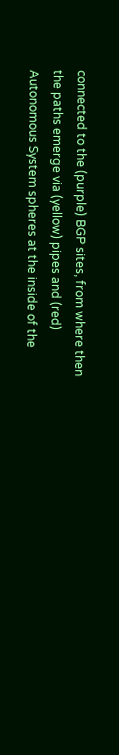connected to the (purple) BGP sites, from where then the paths emerge via (yellow) pipes and (red) Autonomous System spheres at the inside of the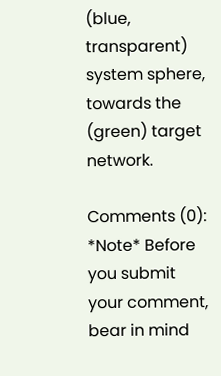(blue, transparent) system sphere, towards the (green) target network.

Comments (0):
*Note* Before you submit your comment, bear in mind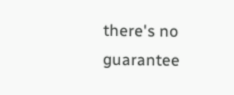there's no guarantee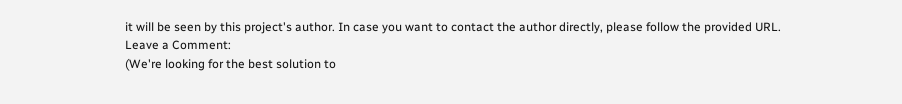it will be seen by this project's author. In case you want to contact the author directly, please follow the provided URL.
Leave a Comment:
(We're looking for the best solution to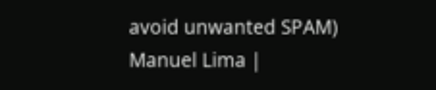avoid unwanted SPAM)
Manuel Lima |